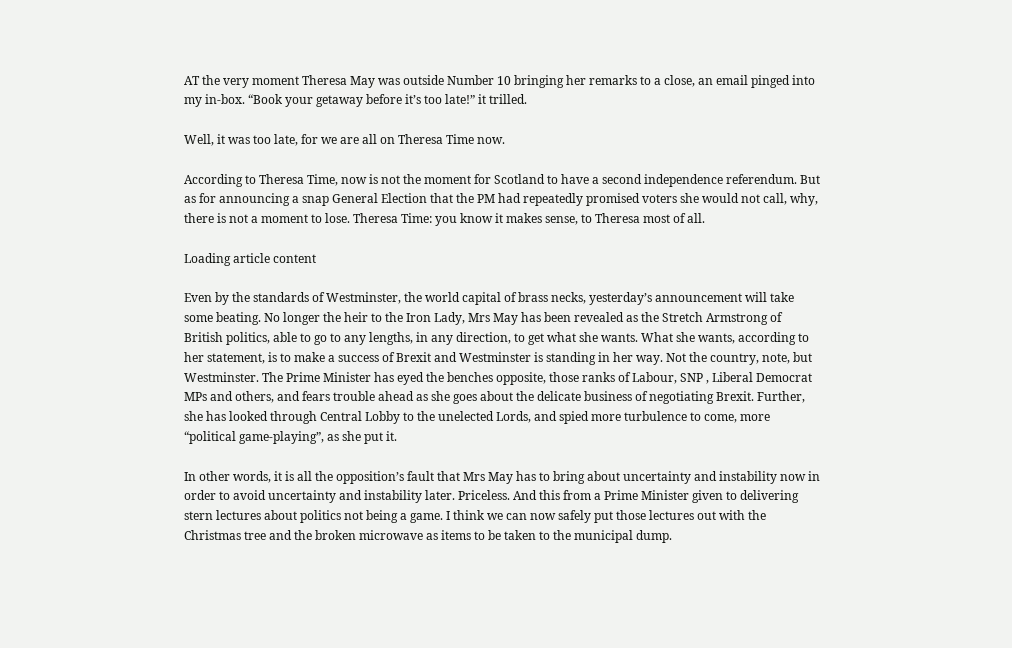AT the very moment Theresa May was outside Number 10 bringing her remarks to a close, an email pinged into my in-box. “Book your getaway before it’s too late!” it trilled.

Well, it was too late, for we are all on Theresa Time now.

According to Theresa Time, now is not the moment for Scotland to have a second independence referendum. But as for announcing a snap General Election that the PM had repeatedly promised voters she would not call, why, there is not a moment to lose. Theresa Time: you know it makes sense, to Theresa most of all.

Loading article content

Even by the standards of Westminster, the world capital of brass necks, yesterday’s announcement will take some beating. No longer the heir to the Iron Lady, Mrs May has been revealed as the Stretch Armstrong of British politics, able to go to any lengths, in any direction, to get what she wants. What she wants, according to her statement, is to make a success of Brexit and Westminster is standing in her way. Not the country, note, but Westminster. The Prime Minister has eyed the benches opposite, those ranks of Labour, SNP , Liberal Democrat MPs and others, and fears trouble ahead as she goes about the delicate business of negotiating Brexit. Further, she has looked through Central Lobby to the unelected Lords, and spied more turbulence to come, more “political game-playing”, as she put it.

In other words, it is all the opposition’s fault that Mrs May has to bring about uncertainty and instability now in order to avoid uncertainty and instability later. Priceless. And this from a Prime Minister given to delivering stern lectures about politics not being a game. I think we can now safely put those lectures out with the Christmas tree and the broken microwave as items to be taken to the municipal dump.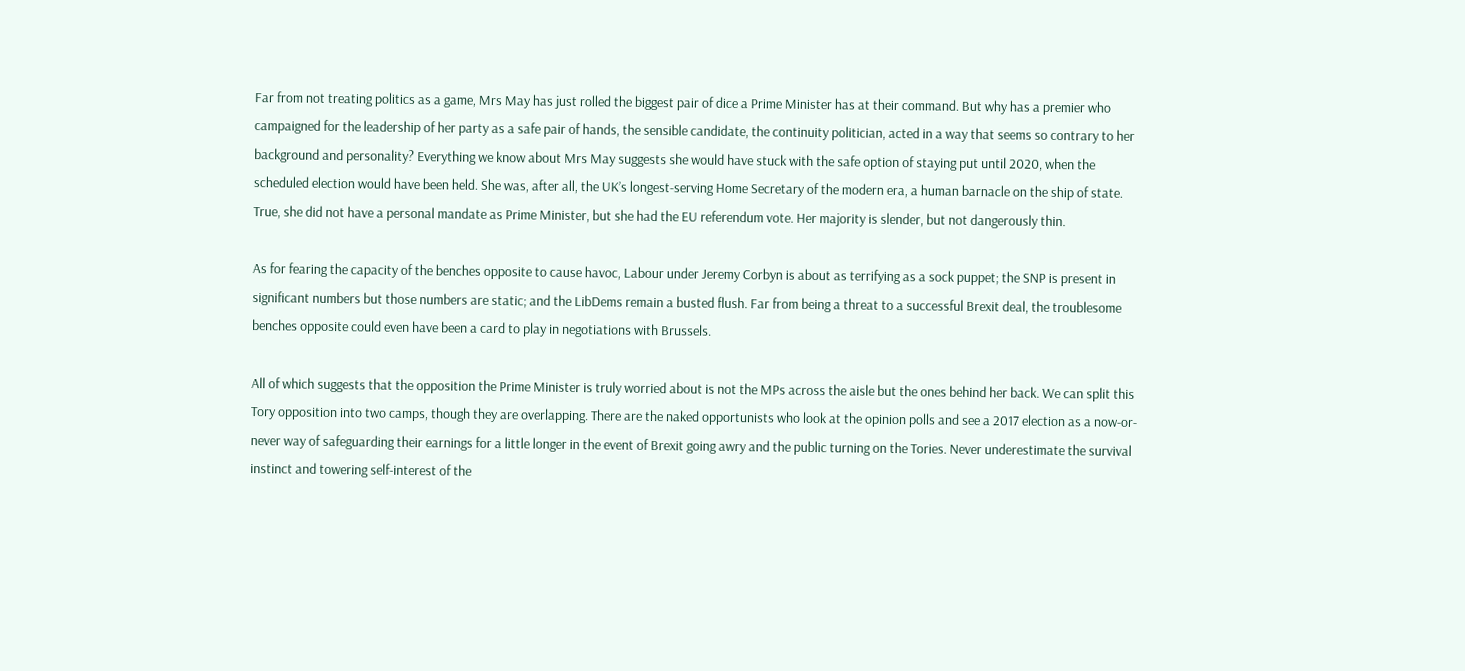Far from not treating politics as a game, Mrs May has just rolled the biggest pair of dice a Prime Minister has at their command. But why has a premier who campaigned for the leadership of her party as a safe pair of hands, the sensible candidate, the continuity politician, acted in a way that seems so contrary to her background and personality? Everything we know about Mrs May suggests she would have stuck with the safe option of staying put until 2020, when the scheduled election would have been held. She was, after all, the UK’s longest-serving Home Secretary of the modern era, a human barnacle on the ship of state. True, she did not have a personal mandate as Prime Minister, but she had the EU referendum vote. Her majority is slender, but not dangerously thin.

As for fearing the capacity of the benches opposite to cause havoc, Labour under Jeremy Corbyn is about as terrifying as a sock puppet; the SNP is present in significant numbers but those numbers are static; and the LibDems remain a busted flush. Far from being a threat to a successful Brexit deal, the troublesome benches opposite could even have been a card to play in negotiations with Brussels.

All of which suggests that the opposition the Prime Minister is truly worried about is not the MPs across the aisle but the ones behind her back. We can split this Tory opposition into two camps, though they are overlapping. There are the naked opportunists who look at the opinion polls and see a 2017 election as a now-or-never way of safeguarding their earnings for a little longer in the event of Brexit going awry and the public turning on the Tories. Never underestimate the survival instinct and towering self-interest of the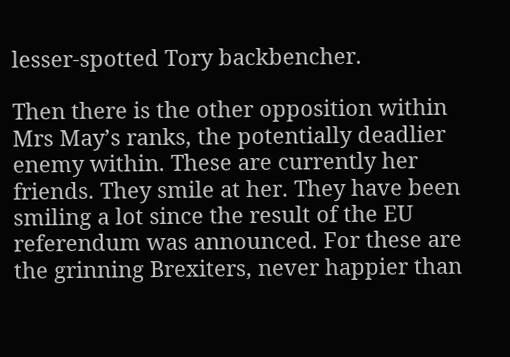lesser-spotted Tory backbencher.

Then there is the other opposition within Mrs May’s ranks, the potentially deadlier enemy within. These are currently her friends. They smile at her. They have been smiling a lot since the result of the EU referendum was announced. For these are the grinning Brexiters, never happier than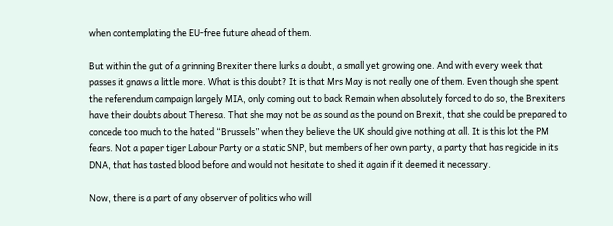when contemplating the EU-free future ahead of them.

But within the gut of a grinning Brexiter there lurks a doubt, a small yet growing one. And with every week that passes it gnaws a little more. What is this doubt? It is that Mrs May is not really one of them. Even though she spent the referendum campaign largely MIA, only coming out to back Remain when absolutely forced to do so, the Brexiters have their doubts about Theresa. That she may not be as sound as the pound on Brexit, that she could be prepared to concede too much to the hated “Brussels” when they believe the UK should give nothing at all. It is this lot the PM fears. Not a paper tiger Labour Party or a static SNP, but members of her own party, a party that has regicide in its DNA, that has tasted blood before and would not hesitate to shed it again if it deemed it necessary.

Now, there is a part of any observer of politics who will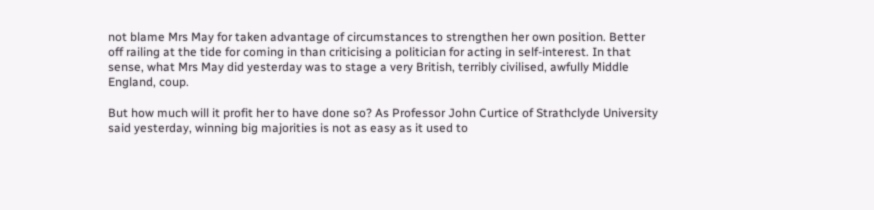not blame Mrs May for taken advantage of circumstances to strengthen her own position. Better off railing at the tide for coming in than criticising a politician for acting in self-interest. In that sense, what Mrs May did yesterday was to stage a very British, terribly civilised, awfully Middle England, coup.

But how much will it profit her to have done so? As Professor John Curtice of Strathclyde University said yesterday, winning big majorities is not as easy as it used to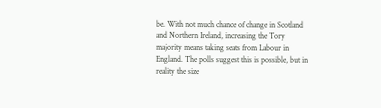be. With not much chance of change in Scotland and Northern Ireland, increasing the Tory majority means taking seats from Labour in England. The polls suggest this is possible, but in reality the size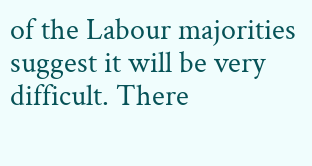of the Labour majorities suggest it will be very difficult. There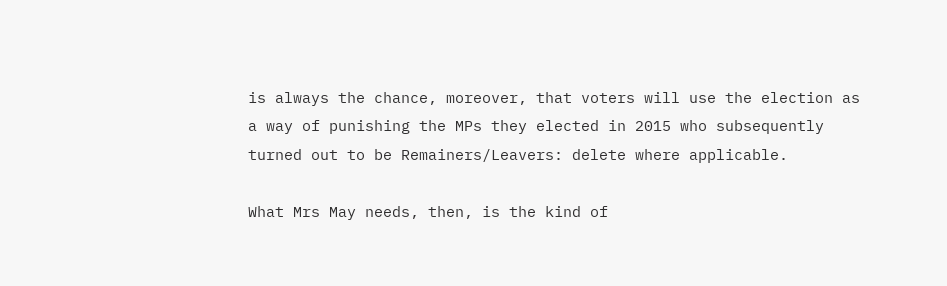is always the chance, moreover, that voters will use the election as a way of punishing the MPs they elected in 2015 who subsequently turned out to be Remainers/Leavers: delete where applicable.

What Mrs May needs, then, is the kind of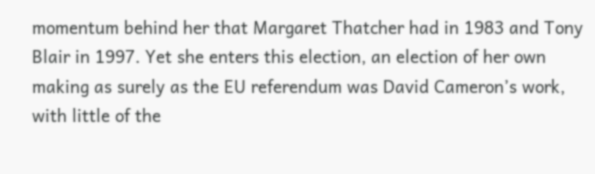momentum behind her that Margaret Thatcher had in 1983 and Tony Blair in 1997. Yet she enters this election, an election of her own making as surely as the EU referendum was David Cameron’s work, with little of the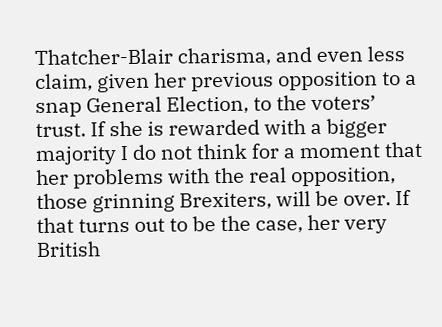Thatcher-Blair charisma, and even less claim, given her previous opposition to a snap General Election, to the voters’ trust. If she is rewarded with a bigger majority I do not think for a moment that her problems with the real opposition, those grinning Brexiters, will be over. If that turns out to be the case, her very British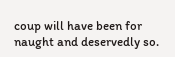coup will have been for naught and deservedly so.